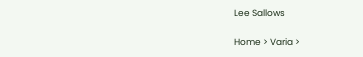Lee Sallows

Home > Varia >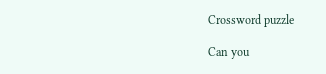Crossword puzzle

Can you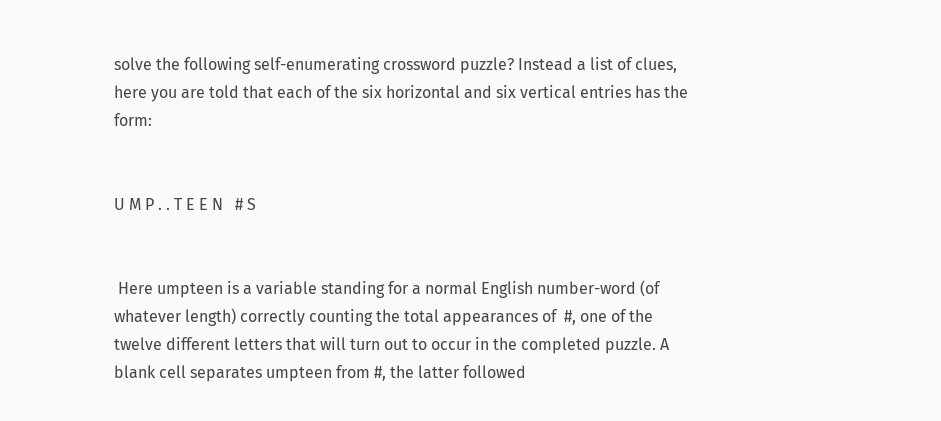solve the following self-enumerating crossword puzzle? Instead a list of clues, here you are told that each of the six horizontal and six vertical entries has the form:


U M P . . T E E N   # S


 Here umpteen is a variable standing for a normal English number-word (of whatever length) correctly counting the total appearances of  #, one of the twelve different letters that will turn out to occur in the completed puzzle. A blank cell separates umpteen from #, the latter followed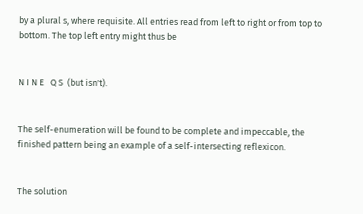by a plural s, where requisite. All entries read from left to right or from top to bottom. The top left entry might thus be


N I N E   Q S  (but isn't).


The self-enumeration will be found to be complete and impeccable, the finished pattern being an example of a self-intersecting reflexicon.


The solution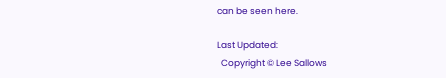can be seen here.

Last Updated:
  Copyright © Lee Sallows